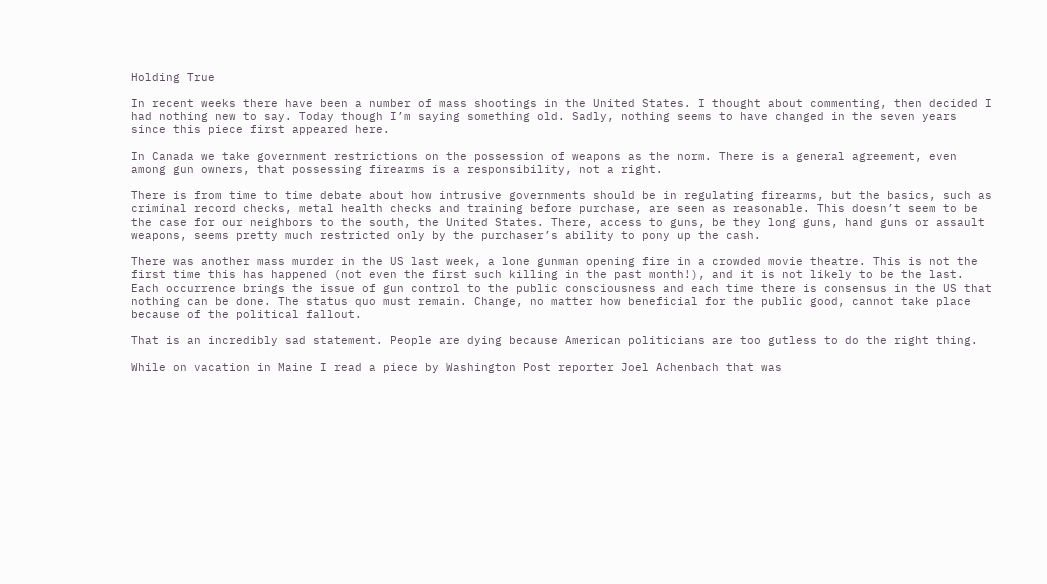Holding True

In recent weeks there have been a number of mass shootings in the United States. I thought about commenting, then decided I had nothing new to say. Today though I’m saying something old. Sadly, nothing seems to have changed in the seven years since this piece first appeared here.

In Canada we take government restrictions on the possession of weapons as the norm. There is a general agreement, even among gun owners, that possessing firearms is a responsibility, not a right.

There is from time to time debate about how intrusive governments should be in regulating firearms, but the basics, such as criminal record checks, metal health checks and training before purchase, are seen as reasonable. This doesn’t seem to be the case for our neighbors to the south, the United States. There, access to guns, be they long guns, hand guns or assault weapons, seems pretty much restricted only by the purchaser’s ability to pony up the cash.

There was another mass murder in the US last week, a lone gunman opening fire in a crowded movie theatre. This is not the first time this has happened (not even the first such killing in the past month!), and it is not likely to be the last. Each occurrence brings the issue of gun control to the public consciousness and each time there is consensus in the US that nothing can be done. The status quo must remain. Change, no matter how beneficial for the public good, cannot take place because of the political fallout.

That is an incredibly sad statement. People are dying because American politicians are too gutless to do the right thing.

While on vacation in Maine I read a piece by Washington Post reporter Joel Achenbach that was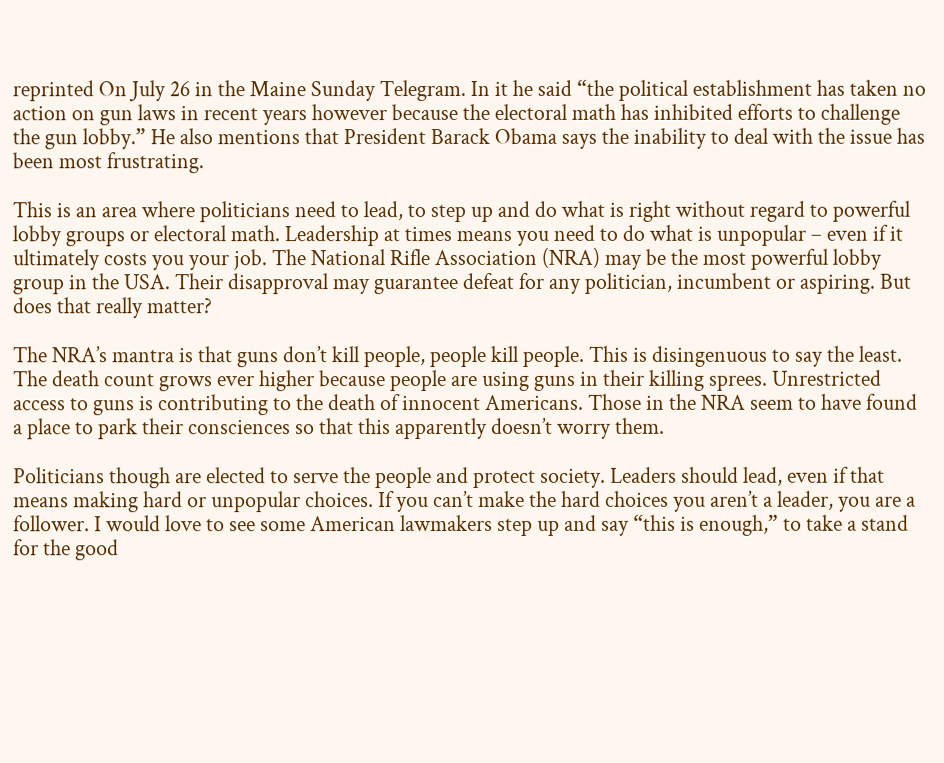reprinted On July 26 in the Maine Sunday Telegram. In it he said “the political establishment has taken no action on gun laws in recent years however because the electoral math has inhibited efforts to challenge the gun lobby.” He also mentions that President Barack Obama says the inability to deal with the issue has been most frustrating.

This is an area where politicians need to lead, to step up and do what is right without regard to powerful lobby groups or electoral math. Leadership at times means you need to do what is unpopular – even if it ultimately costs you your job. The National Rifle Association (NRA) may be the most powerful lobby group in the USA. Their disapproval may guarantee defeat for any politician, incumbent or aspiring. But does that really matter?

The NRA’s mantra is that guns don’t kill people, people kill people. This is disingenuous to say the least. The death count grows ever higher because people are using guns in their killing sprees. Unrestricted access to guns is contributing to the death of innocent Americans. Those in the NRA seem to have found a place to park their consciences so that this apparently doesn’t worry them.

Politicians though are elected to serve the people and protect society. Leaders should lead, even if that means making hard or unpopular choices. If you can’t make the hard choices you aren’t a leader, you are a follower. I would love to see some American lawmakers step up and say “this is enough,” to take a stand for the good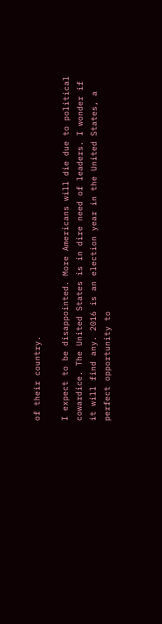of their country.

I expect to be disappointed. More Americans will die due to political cowardice. The United States is in dire need of leaders. I wonder if it will find any. 2016 is an election year in the United States, a perfect opportunity to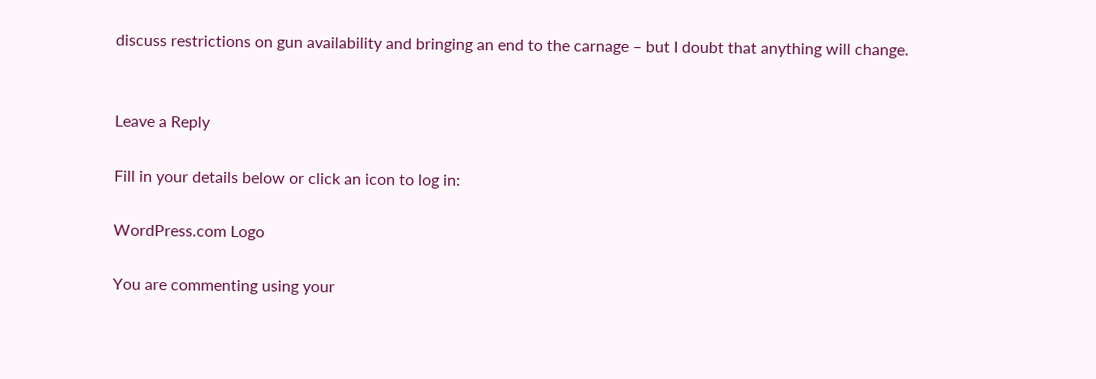discuss restrictions on gun availability and bringing an end to the carnage – but I doubt that anything will change.


Leave a Reply

Fill in your details below or click an icon to log in:

WordPress.com Logo

You are commenting using your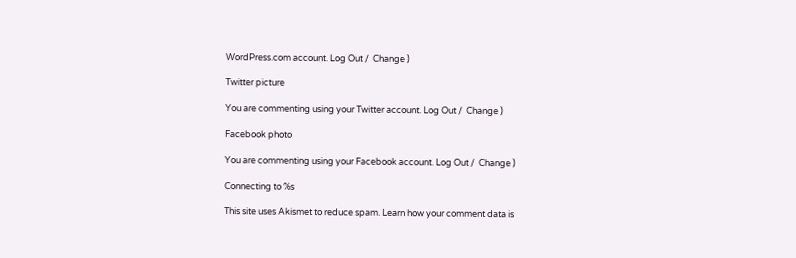WordPress.com account. Log Out /  Change )

Twitter picture

You are commenting using your Twitter account. Log Out /  Change )

Facebook photo

You are commenting using your Facebook account. Log Out /  Change )

Connecting to %s

This site uses Akismet to reduce spam. Learn how your comment data is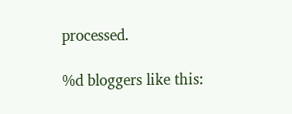processed.

%d bloggers like this: